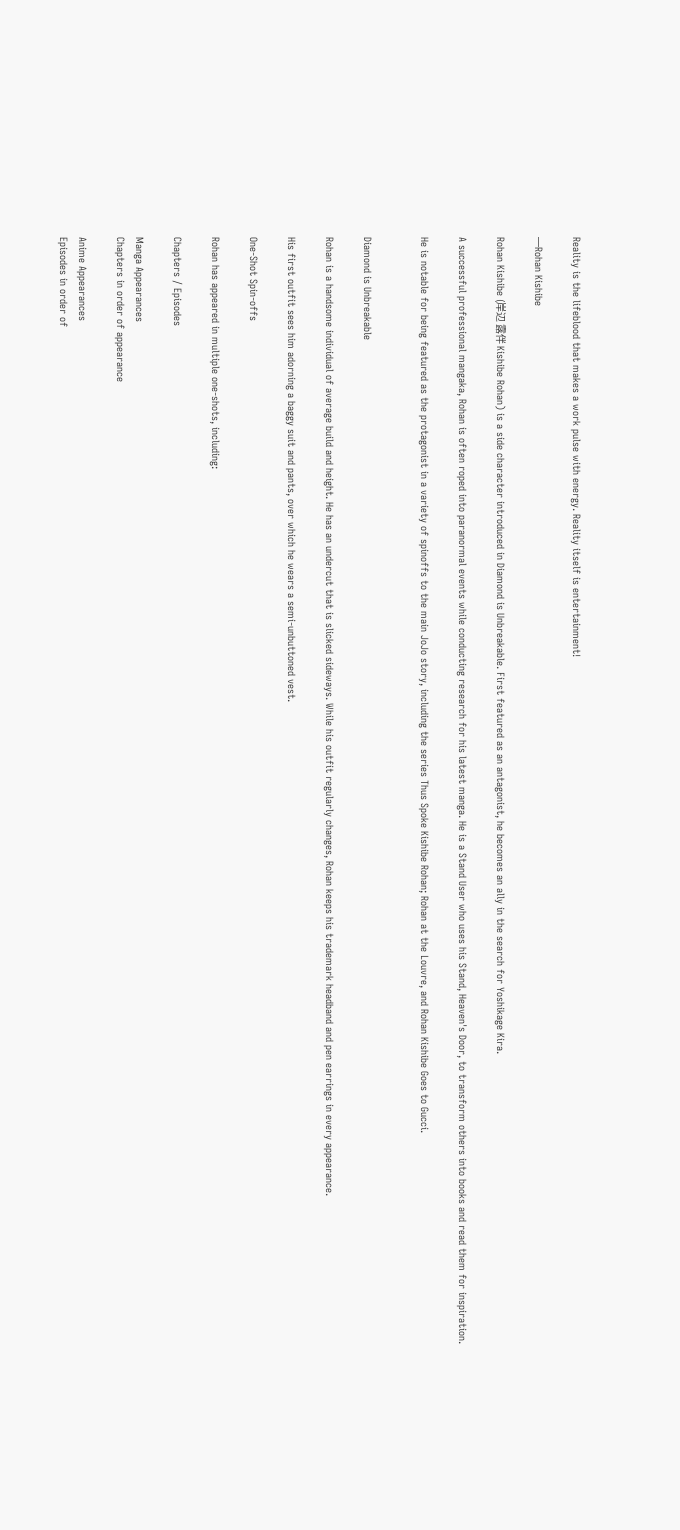Reality is the lifeblood that makes a work pulse with energy. Reality itself is entertainment!

—Rohan Kishibe

Rohan Kishibe (岸辺 露伴 Kishibe Rohan) is a side character introduced in Diamond is Unbreakable. First featured as an antagonist, he becomes an ally in the search for Yoshikage Kira.

A successful professional mangaka, Rohan is often roped into paranormal events while conducting research for his latest manga. He is a Stand User who uses his Stand, Heaven's Door, to transform others into books and read them for inspiration.

He is notable for being featured as the protagonist in a variety of spinoffs to the main JoJo story, including the series Thus Spoke Kishibe Rohan; Rohan at the Louvre, and Rohan Kishibe Goes to Gucci.


Diamond is Unbreakable

Rohan is a handsome individual of average build and height. He has an undercut that is slicked sideways. While his outfit regularly changes, Rohan keeps his trademark headband and pen earrings in every appearance.

His first outfit sees him adorning a baggy suit and pants, over which he wears a semi-unbuttoned vest.

One-Shot Spin-offs

Rohan has appeared in multiple one-shots, including:

Chapters / Episodes

Manga Appearances
Chapters in order of appearance

Anime Appearances
Episodes in order of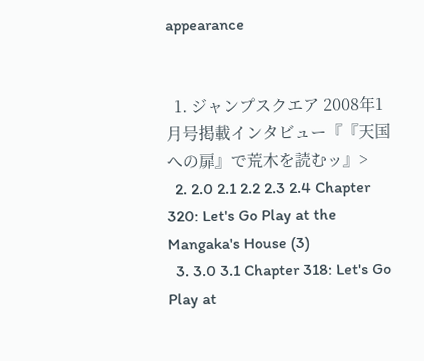appearance


  1. ジャンプスクエア 2008年1月号掲載インタビュー『『天国への扉』で荒木を読むッ』>
  2. 2.0 2.1 2.2 2.3 2.4 Chapter 320: Let's Go Play at the Mangaka's House (3)
  3. 3.0 3.1 Chapter 318: Let's Go Play at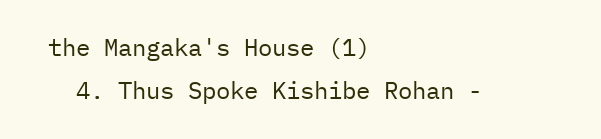the Mangaka's House (1)
  4. Thus Spoke Kishibe Rohan -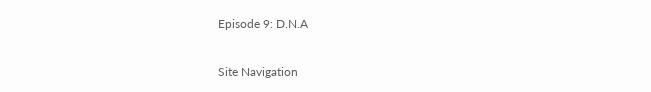Episode 9: D.N.A

Site Navigation